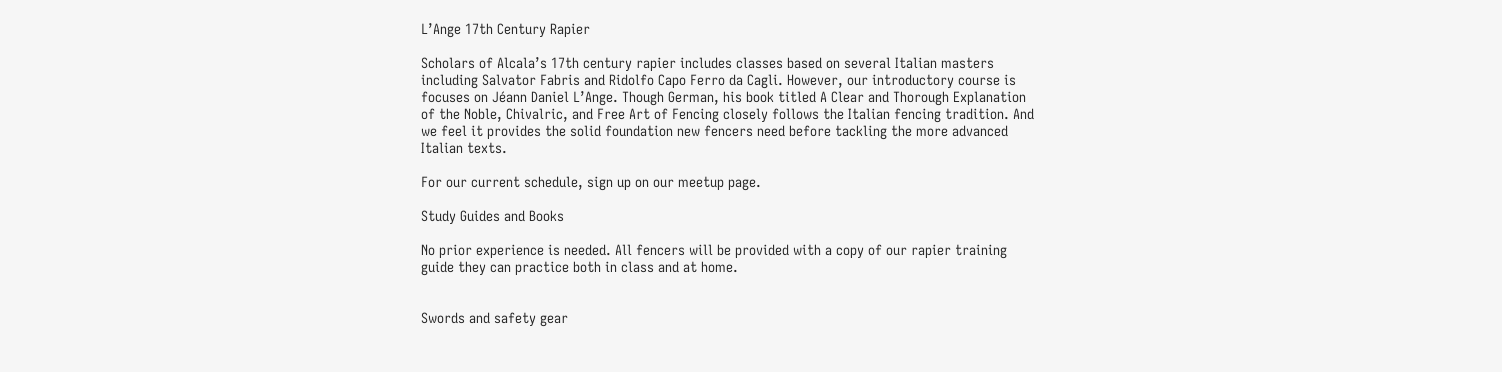L’Ange 17th Century Rapier

Scholars of Alcala’s 17th century rapier includes classes based on several Italian masters including Salvator Fabris and Ridolfo Capo Ferro da Cagli. However, our introductory course is focuses on Jéann Daniel L’Ange. Though German, his book titled A Clear and Thorough Explanation of the Noble, Chivalric, and Free Art of Fencing closely follows the Italian fencing tradition. And we feel it provides the solid foundation new fencers need before tackling the more advanced Italian texts.

For our current schedule, sign up on our meetup page.

Study Guides and Books

No prior experience is needed. All fencers will be provided with a copy of our rapier training guide they can practice both in class and at home.


Swords and safety gear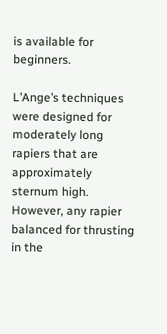is available for beginners.

L’Ange’s techniques were designed for moderately long rapiers that are approximately sternum high. However, any rapier balanced for thrusting in the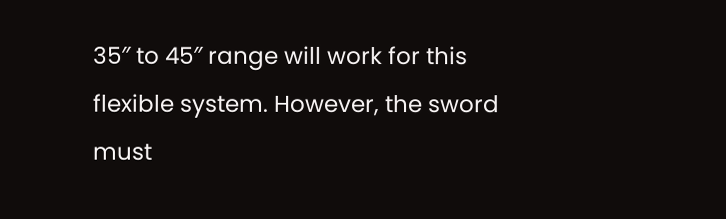35″ to 45″ range will work for this flexible system. However, the sword must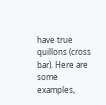have true quillons (cross bar). Here are some examples,